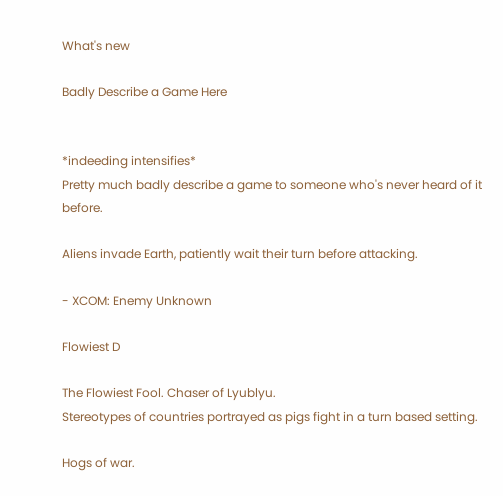What's new

Badly Describe a Game Here


*indeeding intensifies*
Pretty much badly describe a game to someone who's never heard of it before.

Aliens invade Earth, patiently wait their turn before attacking.

- XCOM: Enemy Unknown

Flowiest D

The Flowiest Fool. Chaser of Lyublyu.
Stereotypes of countries portrayed as pigs fight in a turn based setting.

Hogs of war.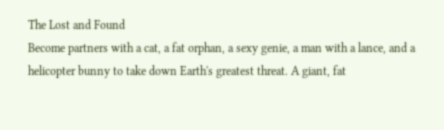The Lost and Found
Become partners with a cat, a fat orphan, a sexy genie, a man with a lance, and a helicopter bunny to take down Earth's greatest threat. A giant, fat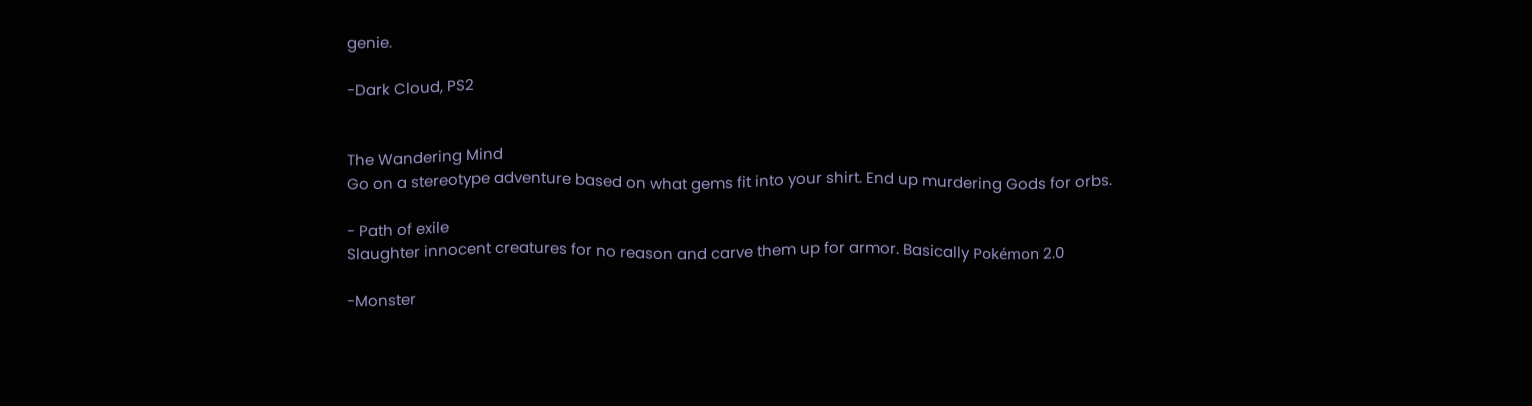genie.

-Dark Cloud, PS2


The Wandering Mind
Go on a stereotype adventure based on what gems fit into your shirt. End up murdering Gods for orbs.

- Path of exile
Slaughter innocent creatures for no reason and carve them up for armor. Basically Pokémon 2.0

-Monster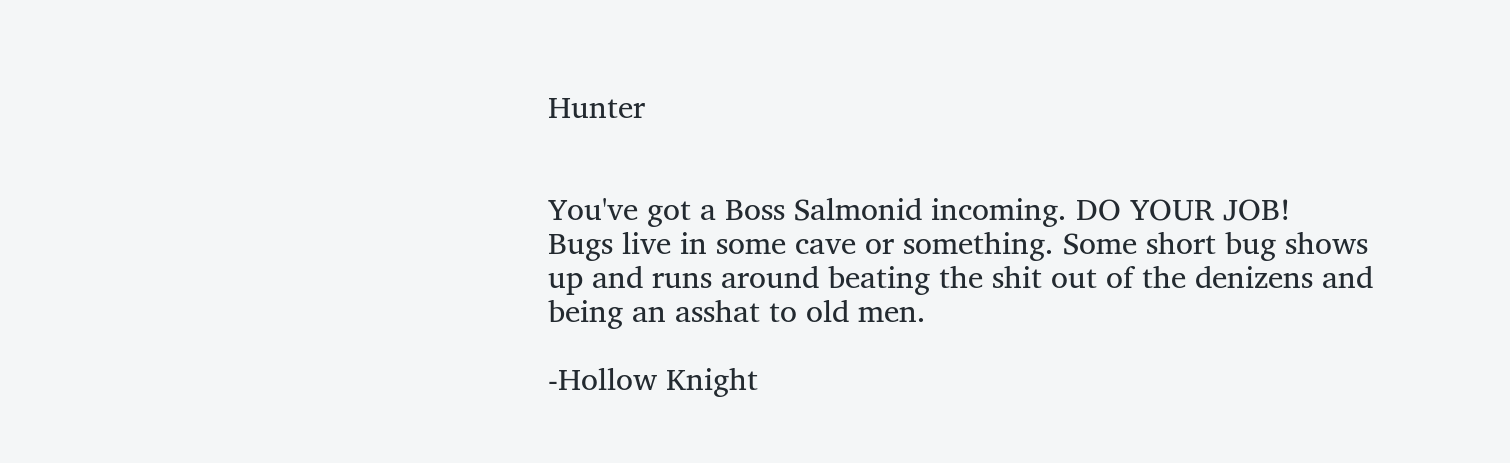Hunter


You've got a Boss Salmonid incoming. DO YOUR JOB!
Bugs live in some cave or something. Some short bug shows up and runs around beating the shit out of the denizens and being an asshat to old men.

-Hollow Knight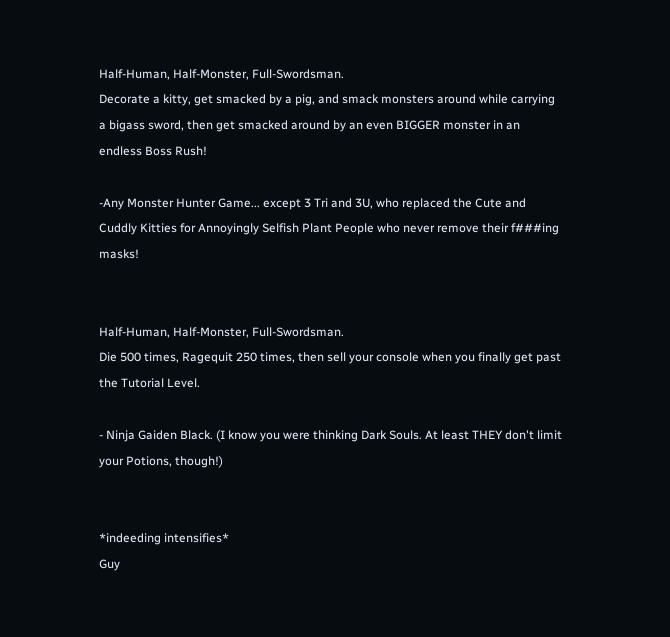Half-Human, Half-Monster, Full-Swordsman.
Decorate a kitty, get smacked by a pig, and smack monsters around while carrying a bigass sword, then get smacked around by an even BIGGER monster in an endless Boss Rush!

-Any Monster Hunter Game... except 3 Tri and 3U, who replaced the Cute and Cuddly Kitties for Annoyingly Selfish Plant People who never remove their f###ing masks!


Half-Human, Half-Monster, Full-Swordsman.
Die 500 times, Ragequit 250 times, then sell your console when you finally get past the Tutorial Level.

- Ninja Gaiden Black. (I know you were thinking Dark Souls. At least THEY don't limit your Potions, though!)


*indeeding intensifies*
Guy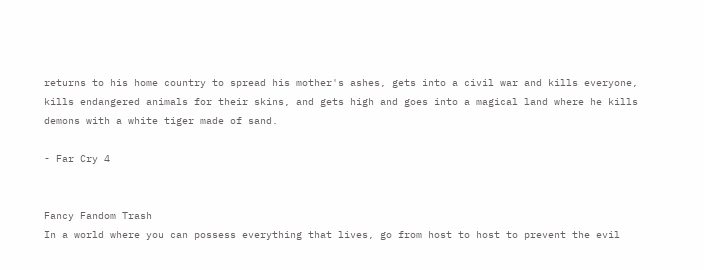returns to his home country to spread his mother's ashes, gets into a civil war and kills everyone, kills endangered animals for their skins, and gets high and goes into a magical land where he kills demons with a white tiger made of sand.

- Far Cry 4


Fancy Fandom Trash
In a world where you can possess everything that lives, go from host to host to prevent the evil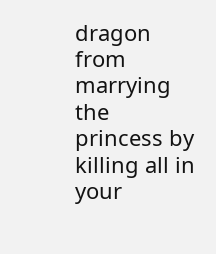dragon from marrying the princess by killing all in your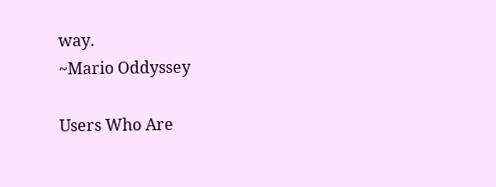way.
~Mario Oddyssey

Users Who Are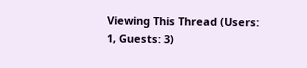Viewing This Thread (Users: 1, Guests: 3)